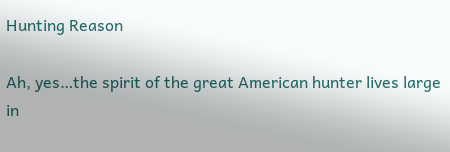Hunting Reason

Ah, yes…the spirit of the great American hunter lives large in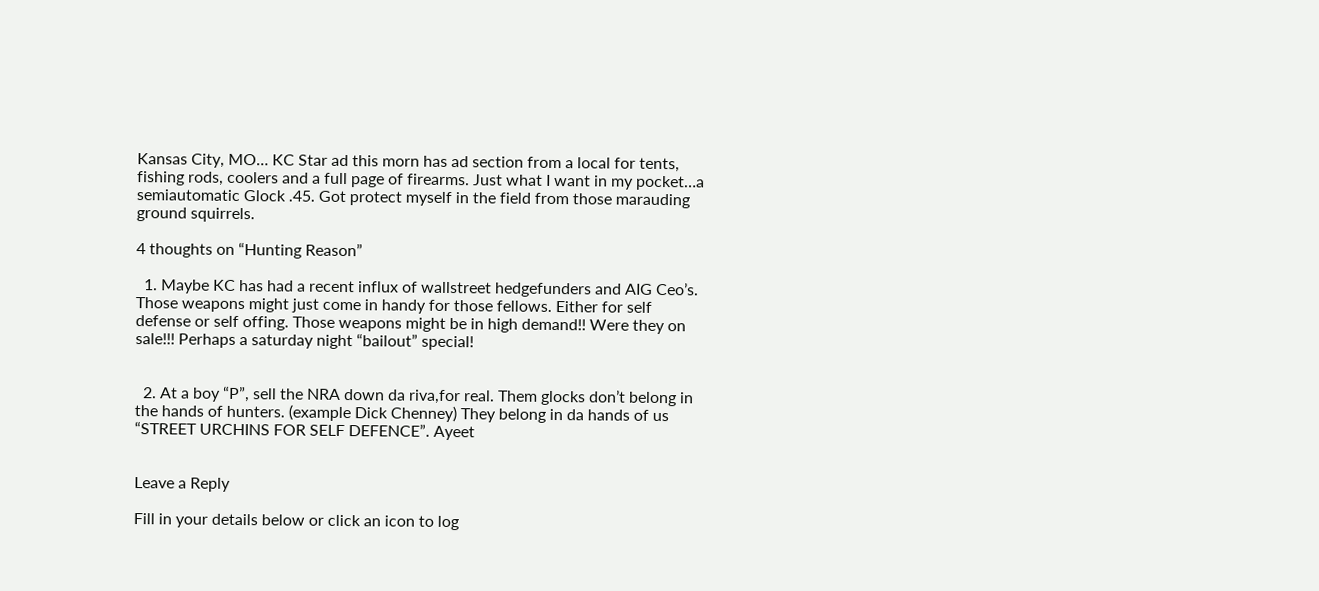Kansas City, MO… KC Star ad this morn has ad section from a local for tents, fishing rods, coolers and a full page of firearms. Just what I want in my pocket…a semiautomatic Glock .45. Got protect myself in the field from those marauding ground squirrels.

4 thoughts on “Hunting Reason”

  1. Maybe KC has had a recent influx of wallstreet hedgefunders and AIG Ceo’s. Those weapons might just come in handy for those fellows. Either for self defense or self offing. Those weapons might be in high demand!! Were they on sale!!! Perhaps a saturday night “bailout” special!


  2. At a boy “P”, sell the NRA down da riva,for real. Them glocks don’t belong in the hands of hunters. (example Dick Chenney) They belong in da hands of us “STREET URCHINS FOR SELF DEFENCE”. Ayeet


Leave a Reply

Fill in your details below or click an icon to log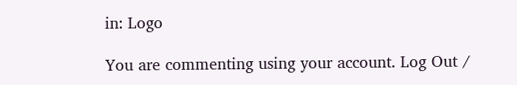in: Logo

You are commenting using your account. Log Out /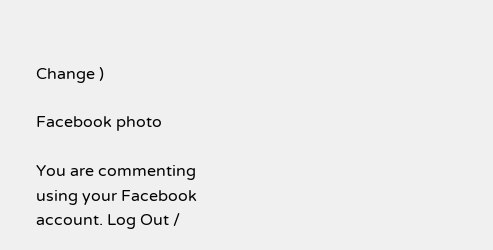Change )

Facebook photo

You are commenting using your Facebook account. Log Out /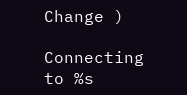Change )

Connecting to %s